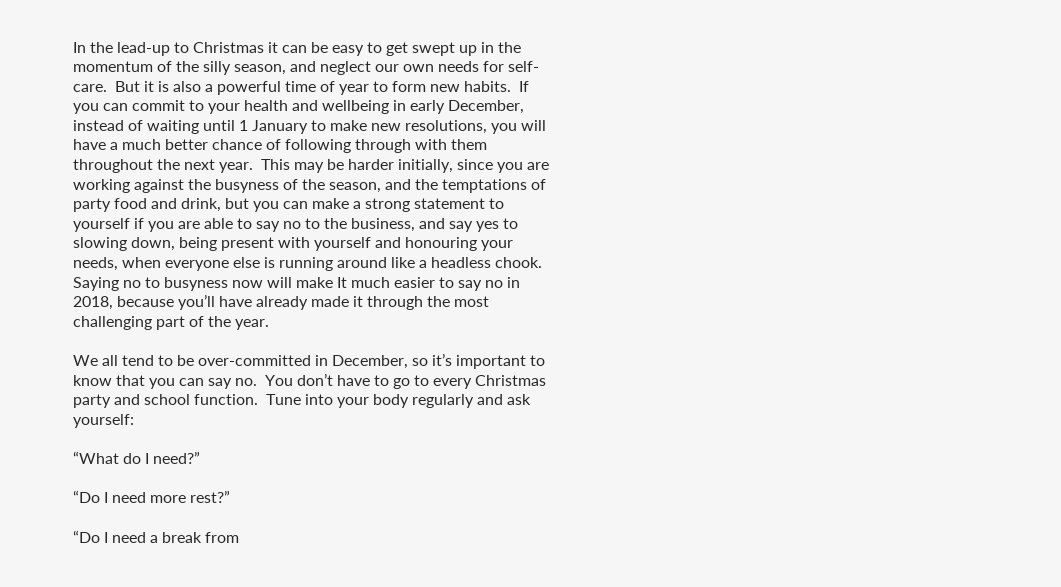In the lead-up to Christmas it can be easy to get swept up in the momentum of the silly season, and neglect our own needs for self-care.  But it is also a powerful time of year to form new habits.  If you can commit to your health and wellbeing in early December, instead of waiting until 1 January to make new resolutions, you will have a much better chance of following through with them throughout the next year.  This may be harder initially, since you are working against the busyness of the season, and the temptations of party food and drink, but you can make a strong statement to yourself if you are able to say no to the business, and say yes to slowing down, being present with yourself and honouring your needs, when everyone else is running around like a headless chook.  Saying no to busyness now will make It much easier to say no in 2018, because you’ll have already made it through the most challenging part of the year.

We all tend to be over-committed in December, so it’s important to know that you can say no.  You don’t have to go to every Christmas party and school function.  Tune into your body regularly and ask yourself:

“What do I need?”

“Do I need more rest?”

“Do I need a break from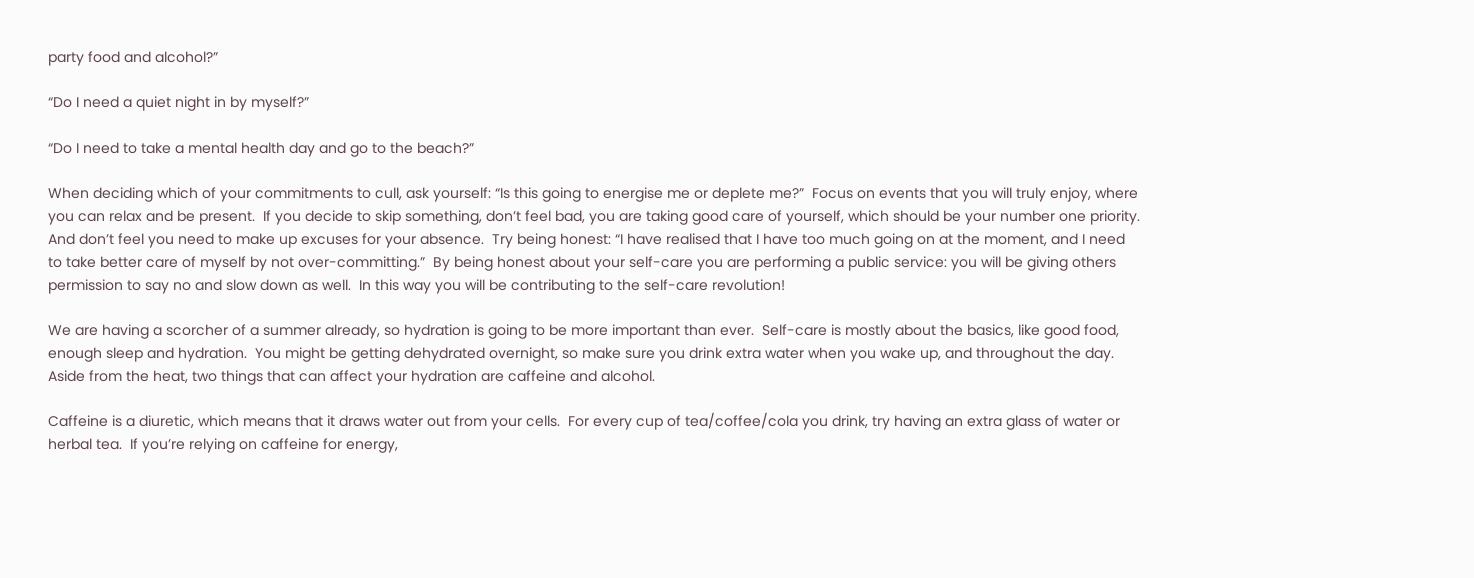party food and alcohol?”

“Do I need a quiet night in by myself?”

“Do I need to take a mental health day and go to the beach?”

When deciding which of your commitments to cull, ask yourself: “Is this going to energise me or deplete me?”  Focus on events that you will truly enjoy, where you can relax and be present.  If you decide to skip something, don’t feel bad, you are taking good care of yourself, which should be your number one priority.  And don’t feel you need to make up excuses for your absence.  Try being honest: “I have realised that I have too much going on at the moment, and I need to take better care of myself by not over-committing.”  By being honest about your self-care you are performing a public service: you will be giving others permission to say no and slow down as well.  In this way you will be contributing to the self-care revolution!

We are having a scorcher of a summer already, so hydration is going to be more important than ever.  Self-care is mostly about the basics, like good food, enough sleep and hydration.  You might be getting dehydrated overnight, so make sure you drink extra water when you wake up, and throughout the day.  Aside from the heat, two things that can affect your hydration are caffeine and alcohol.

Caffeine is a diuretic, which means that it draws water out from your cells.  For every cup of tea/coffee/cola you drink, try having an extra glass of water or herbal tea.  If you’re relying on caffeine for energy,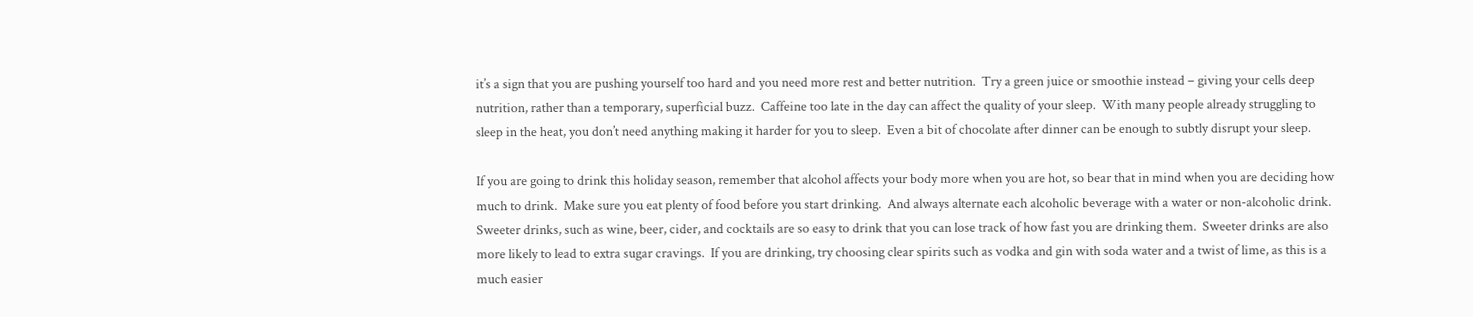it’s a sign that you are pushing yourself too hard and you need more rest and better nutrition.  Try a green juice or smoothie instead – giving your cells deep nutrition, rather than a temporary, superficial buzz.  Caffeine too late in the day can affect the quality of your sleep.  With many people already struggling to sleep in the heat, you don’t need anything making it harder for you to sleep.  Even a bit of chocolate after dinner can be enough to subtly disrupt your sleep.

If you are going to drink this holiday season, remember that alcohol affects your body more when you are hot, so bear that in mind when you are deciding how much to drink.  Make sure you eat plenty of food before you start drinking.  And always alternate each alcoholic beverage with a water or non-alcoholic drink. Sweeter drinks, such as wine, beer, cider, and cocktails are so easy to drink that you can lose track of how fast you are drinking them.  Sweeter drinks are also more likely to lead to extra sugar cravings.  If you are drinking, try choosing clear spirits such as vodka and gin with soda water and a twist of lime, as this is a much easier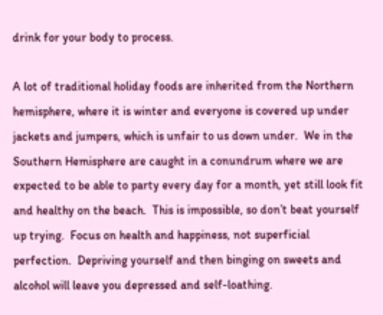drink for your body to process.

A lot of traditional holiday foods are inherited from the Northern hemisphere, where it is winter and everyone is covered up under jackets and jumpers, which is unfair to us down under.  We in the Southern Hemisphere are caught in a conundrum where we are expected to be able to party every day for a month, yet still look fit and healthy on the beach.  This is impossible, so don’t beat yourself up trying.  Focus on health and happiness, not superficial perfection.  Depriving yourself and then binging on sweets and alcohol will leave you depressed and self-loathing.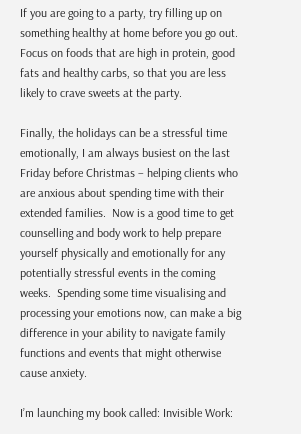If you are going to a party, try filling up on something healthy at home before you go out.  Focus on foods that are high in protein, good fats and healthy carbs, so that you are less likely to crave sweets at the party.

Finally, the holidays can be a stressful time emotionally, I am always busiest on the last Friday before Christmas – helping clients who are anxious about spending time with their extended families.  Now is a good time to get counselling and body work to help prepare yourself physically and emotionally for any potentially stressful events in the coming weeks.  Spending some time visualising and processing your emotions now, can make a big difference in your ability to navigate family functions and events that might otherwise cause anxiety.

I’m launching my book called: Invisible Work: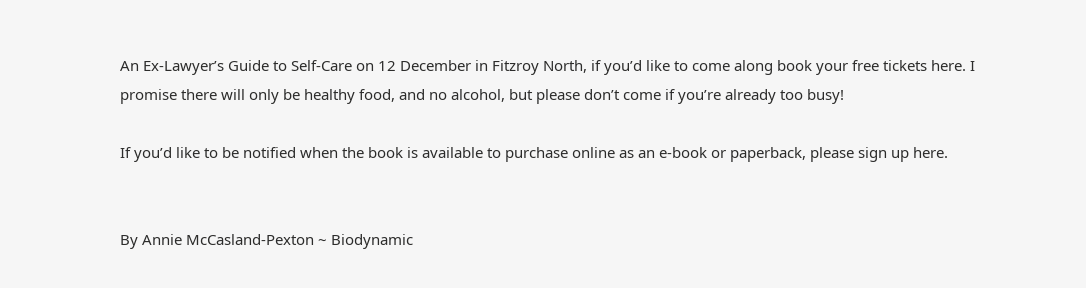An Ex-Lawyer’s Guide to Self-Care on 12 December in Fitzroy North, if you’d like to come along book your free tickets here. I promise there will only be healthy food, and no alcohol, but please don’t come if you’re already too busy!

If you’d like to be notified when the book is available to purchase online as an e-book or paperback, please sign up here.


By Annie McCasland-Pexton ~ Biodynamic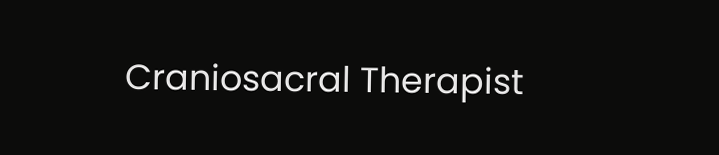Craniosacral Therapist